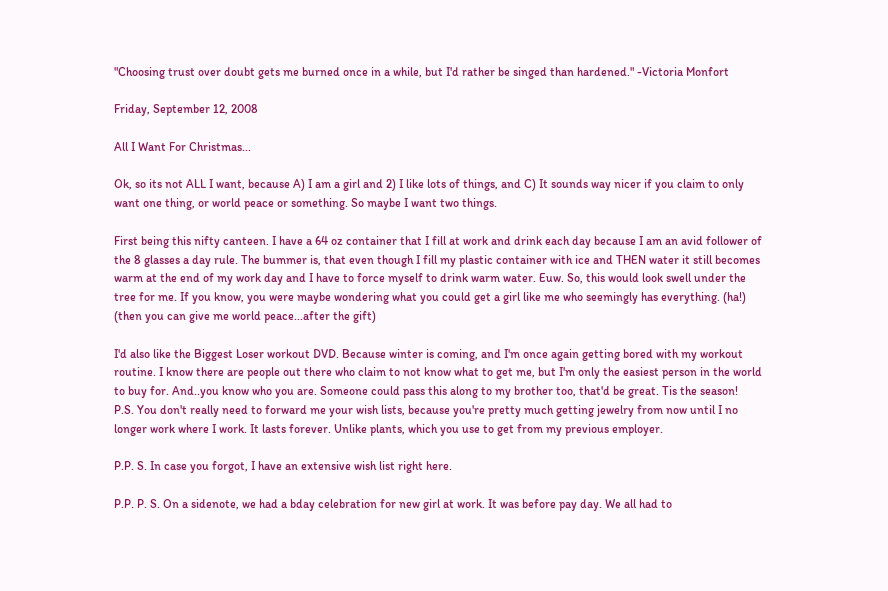"Choosing trust over doubt gets me burned once in a while, but I'd rather be singed than hardened." -Victoria Monfort

Friday, September 12, 2008

All I Want For Christmas...

Ok, so its not ALL I want, because A) I am a girl and 2) I like lots of things, and C) It sounds way nicer if you claim to only want one thing, or world peace or something. So maybe I want two things.

First being this nifty canteen. I have a 64 oz container that I fill at work and drink each day because I am an avid follower of the 8 glasses a day rule. The bummer is, that even though I fill my plastic container with ice and THEN water it still becomes warm at the end of my work day and I have to force myself to drink warm water. Euw. So, this would look swell under the tree for me. If you know, you were maybe wondering what you could get a girl like me who seemingly has everything. (ha!)
(then you can give me world peace...after the gift)

I'd also like the Biggest Loser workout DVD. Because winter is coming, and I'm once again getting bored with my workout routine. I know there are people out there who claim to not know what to get me, but I'm only the easiest person in the world to buy for. And..you know who you are. Someone could pass this along to my brother too, that'd be great. Tis the season!
P.S. You don't really need to forward me your wish lists, because you're pretty much getting jewelry from now until I no longer work where I work. It lasts forever. Unlike plants, which you use to get from my previous employer.

P.P. S. In case you forgot, I have an extensive wish list right here.

P.P. P. S. On a sidenote, we had a bday celebration for new girl at work. It was before pay day. We all had to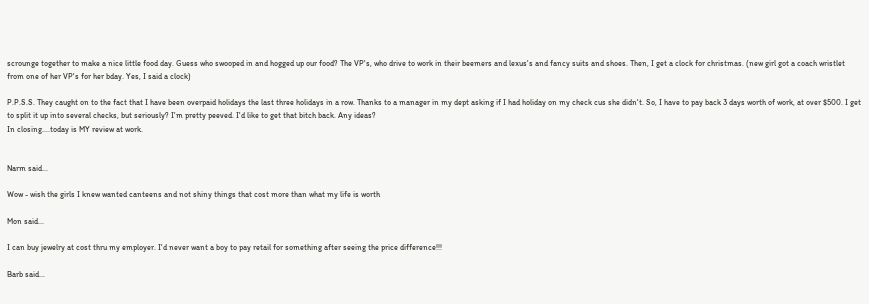scrounge together to make a nice little food day. Guess who swooped in and hogged up our food? The VP's, who drive to work in their beemers and lexus's and fancy suits and shoes. Then, I get a clock for christmas. (new girl got a coach wristlet from one of her VP's for her bday. Yes, I said a clock)

P.P.S.S. They caught on to the fact that I have been overpaid holidays the last three holidays in a row. Thanks to a manager in my dept asking if I had holiday on my check cus she didn't. So, I have to pay back 3 days worth of work, at over $500. I get to split it up into several checks, but seriously? I'm pretty peeved. I'd like to get that bitch back. Any ideas?
In closing....today is MY review at work.


Narm said...

Wow - wish the girls I knew wanted canteens and not shiny things that cost more than what my life is worth

Mon said...

I can buy jewelry at cost thru my employer. I'd never want a boy to pay retail for something after seeing the price difference!!!

Barb said...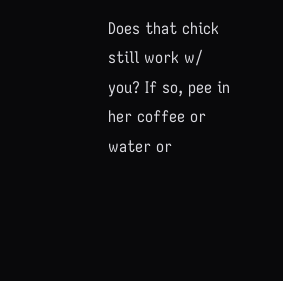Does that chick still work w/ you? If so, pee in her coffee or water or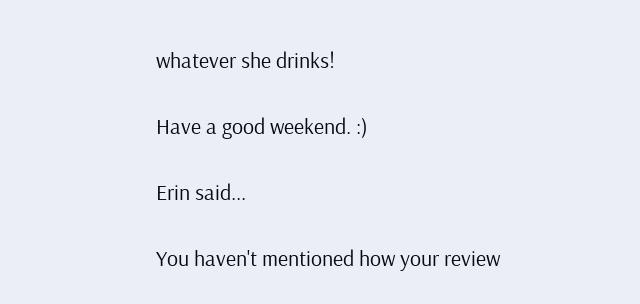whatever she drinks!

Have a good weekend. :)

Erin said...

You haven't mentioned how your review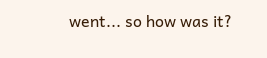went... so how was it?